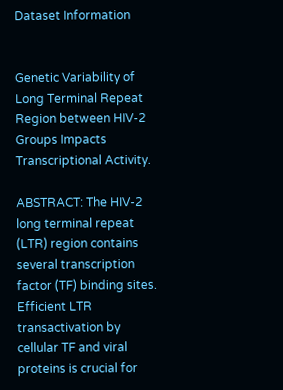Dataset Information


Genetic Variability of Long Terminal Repeat Region between HIV-2 Groups Impacts Transcriptional Activity.

ABSTRACT: The HIV-2 long terminal repeat (LTR) region contains several transcription factor (TF) binding sites. Efficient LTR transactivation by cellular TF and viral proteins is crucial for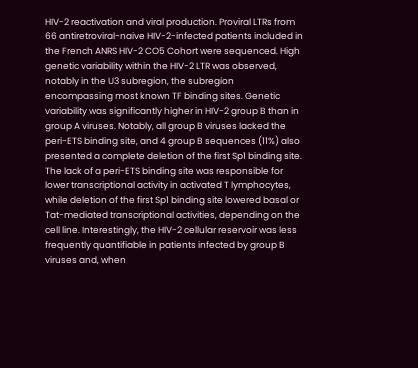HIV-2 reactivation and viral production. Proviral LTRs from 66 antiretroviral-naive HIV-2-infected patients included in the French ANRS HIV-2 CO5 Cohort were sequenced. High genetic variability within the HIV-2 LTR was observed, notably in the U3 subregion, the subregion encompassing most known TF binding sites. Genetic variability was significantly higher in HIV-2 group B than in group A viruses. Notably, all group B viruses lacked the peri-ETS binding site, and 4 group B sequences (11%) also presented a complete deletion of the first Sp1 binding site. The lack of a peri-ETS binding site was responsible for lower transcriptional activity in activated T lymphocytes, while deletion of the first Sp1 binding site lowered basal or Tat-mediated transcriptional activities, depending on the cell line. Interestingly, the HIV-2 cellular reservoir was less frequently quantifiable in patients infected by group B viruses and, when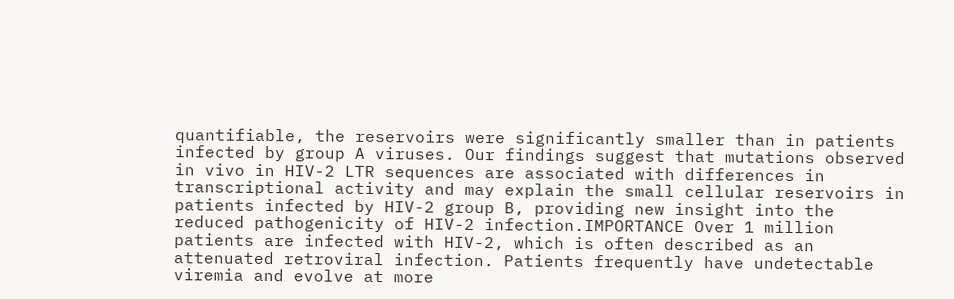quantifiable, the reservoirs were significantly smaller than in patients infected by group A viruses. Our findings suggest that mutations observed in vivo in HIV-2 LTR sequences are associated with differences in transcriptional activity and may explain the small cellular reservoirs in patients infected by HIV-2 group B, providing new insight into the reduced pathogenicity of HIV-2 infection.IMPORTANCE Over 1 million patients are infected with HIV-2, which is often described as an attenuated retroviral infection. Patients frequently have undetectable viremia and evolve at more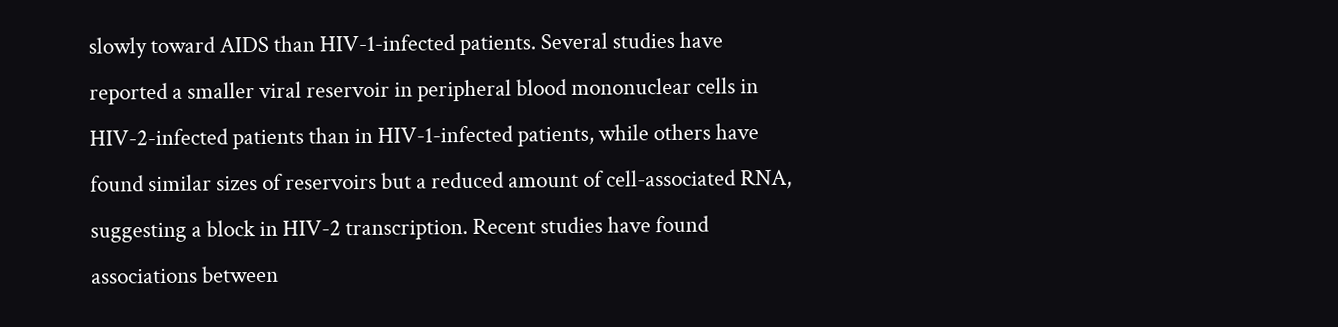slowly toward AIDS than HIV-1-infected patients. Several studies have reported a smaller viral reservoir in peripheral blood mononuclear cells in HIV-2-infected patients than in HIV-1-infected patients, while others have found similar sizes of reservoirs but a reduced amount of cell-associated RNA, suggesting a block in HIV-2 transcription. Recent studies have found associations between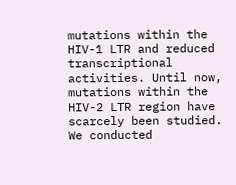mutations within the HIV-1 LTR and reduced transcriptional activities. Until now, mutations within the HIV-2 LTR region have scarcely been studied. We conducted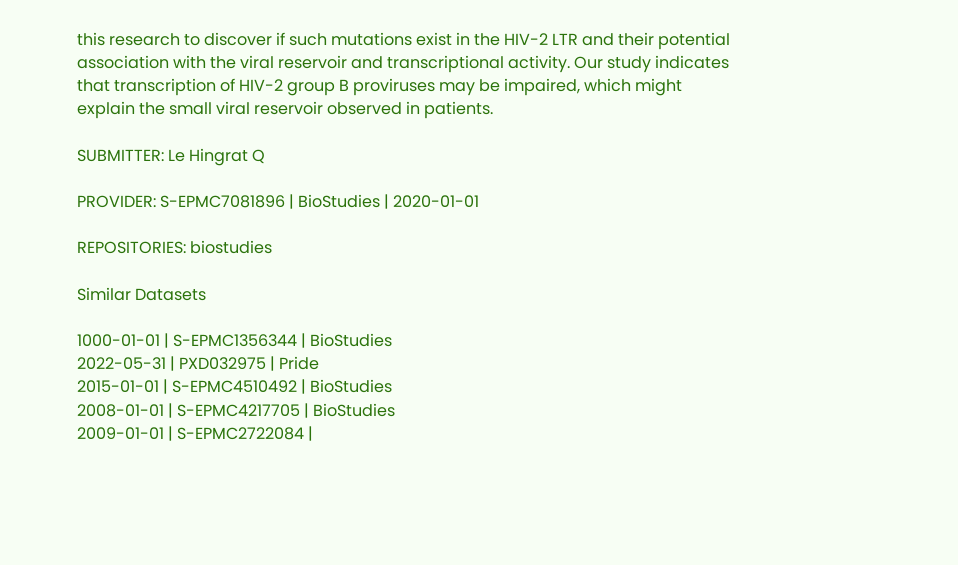this research to discover if such mutations exist in the HIV-2 LTR and their potential association with the viral reservoir and transcriptional activity. Our study indicates that transcription of HIV-2 group B proviruses may be impaired, which might explain the small viral reservoir observed in patients.

SUBMITTER: Le Hingrat Q

PROVIDER: S-EPMC7081896 | BioStudies | 2020-01-01

REPOSITORIES: biostudies

Similar Datasets

1000-01-01 | S-EPMC1356344 | BioStudies
2022-05-31 | PXD032975 | Pride
2015-01-01 | S-EPMC4510492 | BioStudies
2008-01-01 | S-EPMC4217705 | BioStudies
2009-01-01 | S-EPMC2722084 |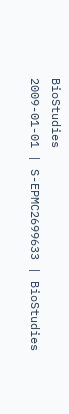BioStudies
2009-01-01 | S-EPMC2699633 | BioStudies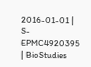2016-01-01 | S-EPMC4920395 | BioStudies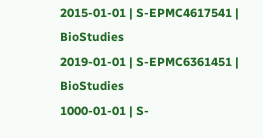2015-01-01 | S-EPMC4617541 | BioStudies
2019-01-01 | S-EPMC6361451 | BioStudies
1000-01-01 | S-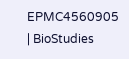EPMC4560905 | BioStudies